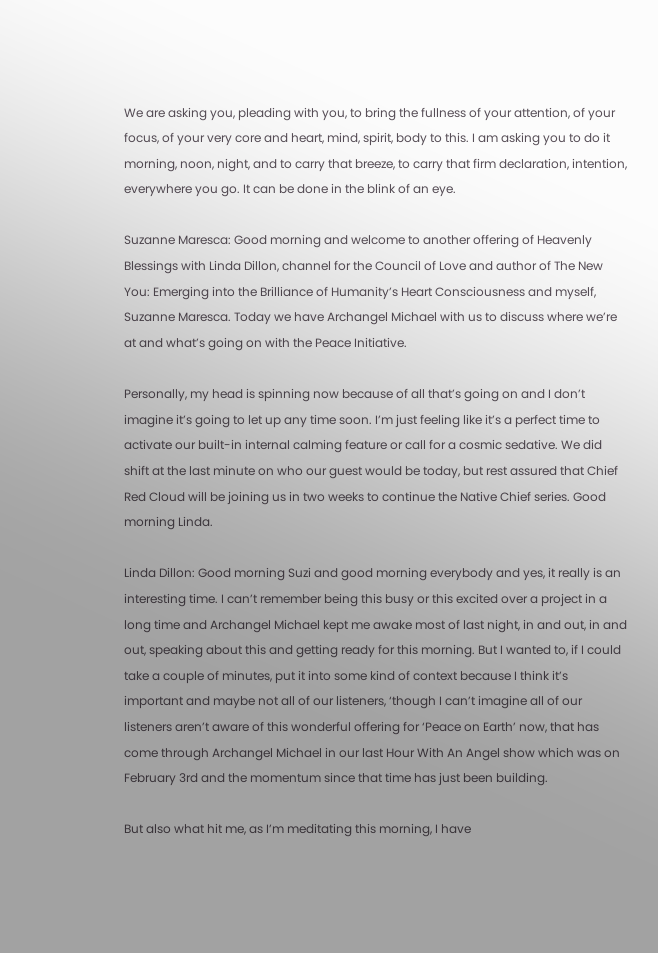We are asking you, pleading with you, to bring the fullness of your attention, of your focus, of your very core and heart, mind, spirit, body to this. I am asking you to do it morning, noon, night, and to carry that breeze, to carry that firm declaration, intention, everywhere you go. It can be done in the blink of an eye.

Suzanne Maresca: Good morning and welcome to another offering of Heavenly Blessings with Linda Dillon, channel for the Council of Love and author of The New You: Emerging into the Brilliance of Humanity’s Heart Consciousness and myself, Suzanne Maresca. Today we have Archangel Michael with us to discuss where we’re at and what’s going on with the Peace Initiative.

Personally, my head is spinning now because of all that’s going on and I don’t imagine it’s going to let up any time soon. I’m just feeling like it’s a perfect time to activate our built-in internal calming feature or call for a cosmic sedative. We did shift at the last minute on who our guest would be today, but rest assured that Chief Red Cloud will be joining us in two weeks to continue the Native Chief series. Good morning Linda.

Linda Dillon: Good morning Suzi and good morning everybody and yes, it really is an interesting time. I can’t remember being this busy or this excited over a project in a long time and Archangel Michael kept me awake most of last night, in and out, in and out, speaking about this and getting ready for this morning. But I wanted to, if I could take a couple of minutes, put it into some kind of context because I think it’s important and maybe not all of our listeners, ‘though I can’t imagine all of our listeners aren’t aware of this wonderful offering for ‘Peace on Earth’ now, that has come through Archangel Michael in our last Hour With An Angel show which was on February 3rd and the momentum since that time has just been building.

But also what hit me, as I’m meditating this morning, I have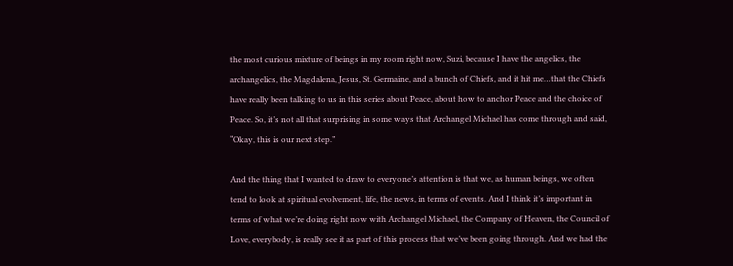the most curious mixture of beings in my room right now, Suzi, because I have the angelics, the archangelics, the Magdalena, Jesus, St. Germaine, and a bunch of Chiefs, and it hit me…that the Chiefs have really been talking to us in this series about Peace, about how to anchor Peace and the choice of Peace. So, it’s not all that surprising in some ways that Archangel Michael has come through and said, “Okay, this is our next step.”

And the thing that I wanted to draw to everyone’s attention is that we, as human beings, we often tend to look at spiritual evolvement, life, the news, in terms of events. And I think it’s important in terms of what we’re doing right now with Archangel Michael, the Company of Heaven, the Council of Love, everybody, is really see it as part of this process that we’ve been going through. And we had the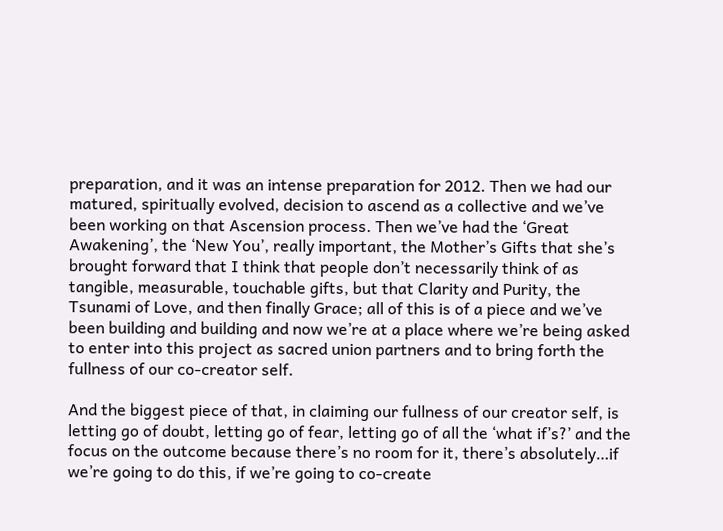preparation, and it was an intense preparation for 2012. Then we had our matured, spiritually evolved, decision to ascend as a collective and we’ve been working on that Ascension process. Then we’ve had the ‘Great Awakening’, the ‘New You’, really important, the Mother’s Gifts that she’s brought forward that I think that people don’t necessarily think of as tangible, measurable, touchable gifts, but that Clarity and Purity, the Tsunami of Love, and then finally Grace; all of this is of a piece and we’ve been building and building and now we’re at a place where we’re being asked to enter into this project as sacred union partners and to bring forth the fullness of our co-creator self.

And the biggest piece of that, in claiming our fullness of our creator self, is letting go of doubt, letting go of fear, letting go of all the ‘what if’s?’ and the focus on the outcome because there’s no room for it, there’s absolutely…if we’re going to do this, if we’re going to co-create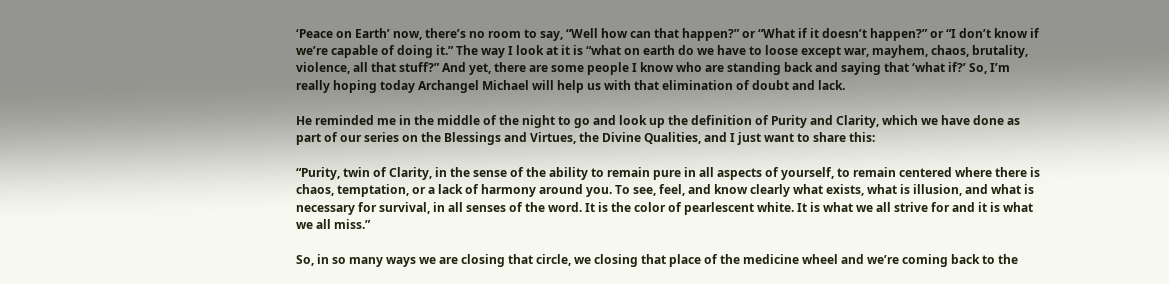‘Peace on Earth’ now, there’s no room to say, “Well how can that happen?” or “What if it doesn’t happen?” or “I don’t know if we’re capable of doing it.” The way I look at it is “what on earth do we have to loose except war, mayhem, chaos, brutality, violence, all that stuff?” And yet, there are some people I know who are standing back and saying that ‘what if?’ So, I’m really hoping today Archangel Michael will help us with that elimination of doubt and lack.

He reminded me in the middle of the night to go and look up the definition of Purity and Clarity, which we have done as part of our series on the Blessings and Virtues, the Divine Qualities, and I just want to share this:

“Purity, twin of Clarity, in the sense of the ability to remain pure in all aspects of yourself, to remain centered where there is chaos, temptation, or a lack of harmony around you. To see, feel, and know clearly what exists, what is illusion, and what is necessary for survival, in all senses of the word. It is the color of pearlescent white. It is what we all strive for and it is what we all miss.”

So, in so many ways we are closing that circle, we closing that place of the medicine wheel and we’re coming back to the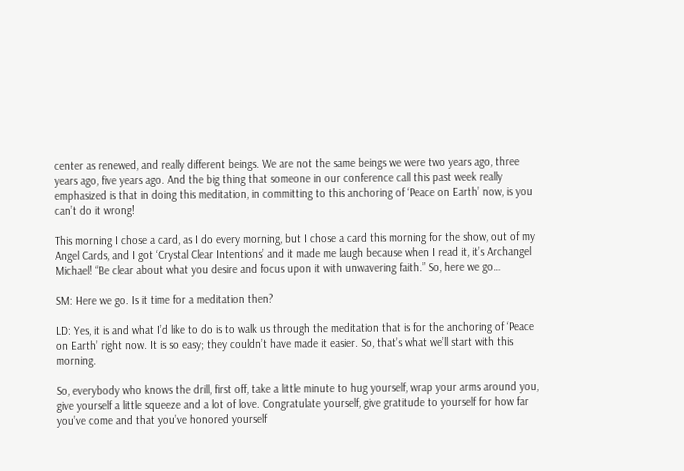center as renewed, and really different beings. We are not the same beings we were two years ago, three years ago, five years ago. And the big thing that someone in our conference call this past week really emphasized is that in doing this meditation, in committing to this anchoring of ‘Peace on Earth’ now, is you can’t do it wrong!

This morning I chose a card, as I do every morning, but I chose a card this morning for the show, out of my Angel Cards, and I got ‘Crystal Clear Intentions’ and it made me laugh because when I read it, it’s Archangel Michael! “Be clear about what you desire and focus upon it with unwavering faith.” So, here we go…

SM: Here we go. Is it time for a meditation then?

LD: Yes, it is and what I’d like to do is to walk us through the meditation that is for the anchoring of ‘Peace on Earth’ right now. It is so easy; they couldn’t have made it easier. So, that’s what we’ll start with this morning.

So, everybody who knows the drill, first off, take a little minute to hug yourself, wrap your arms around you, give yourself a little squeeze and a lot of love. Congratulate yourself, give gratitude to yourself for how far you’ve come and that you’ve honored yourself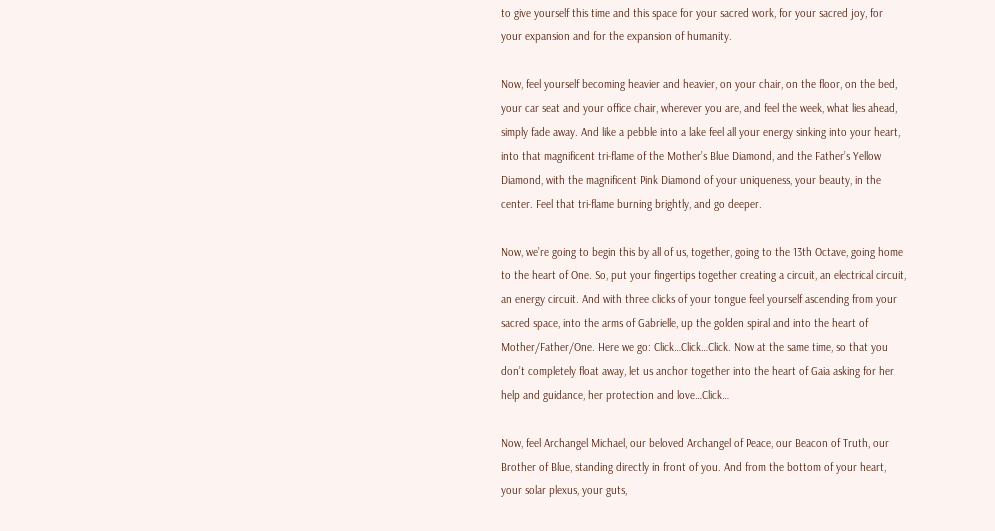to give yourself this time and this space for your sacred work, for your sacred joy, for your expansion and for the expansion of humanity.

Now, feel yourself becoming heavier and heavier, on your chair, on the floor, on the bed, your car seat and your office chair, wherever you are, and feel the week, what lies ahead, simply fade away. And like a pebble into a lake feel all your energy sinking into your heart, into that magnificent tri-flame of the Mother’s Blue Diamond, and the Father’s Yellow Diamond, with the magnificent Pink Diamond of your uniqueness, your beauty, in the center. Feel that tri-flame burning brightly, and go deeper.

Now, we’re going to begin this by all of us, together, going to the 13th Octave, going home to the heart of One. So, put your fingertips together creating a circuit, an electrical circuit, an energy circuit. And with three clicks of your tongue feel yourself ascending from your sacred space, into the arms of Gabrielle, up the golden spiral and into the heart of Mother/Father/One. Here we go: Click…Click…Click. Now at the same time, so that you don’t completely float away, let us anchor together into the heart of Gaia asking for her help and guidance, her protection and love…Click…

Now, feel Archangel Michael, our beloved Archangel of Peace, our Beacon of Truth, our Brother of Blue, standing directly in front of you. And from the bottom of your heart, your solar plexus, your guts,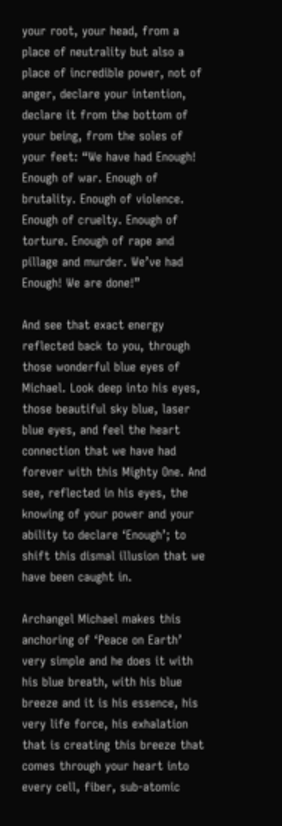your root, your head, from a place of neutrality but also a place of incredible power, not of anger, declare your intention, declare it from the bottom of your being, from the soles of your feet: “We have had Enough! Enough of war. Enough of brutality. Enough of violence. Enough of cruelty. Enough of torture. Enough of rape and pillage and murder. We’ve had Enough! We are done!”

And see that exact energy reflected back to you, through those wonderful blue eyes of Michael. Look deep into his eyes, those beautiful sky blue, laser blue eyes, and feel the heart connection that we have had forever with this Mighty One. And see, reflected in his eyes, the knowing of your power and your ability to declare ‘Enough’; to shift this dismal illusion that we have been caught in.

Archangel Michael makes this anchoring of ‘Peace on Earth’ very simple and he does it with his blue breath, with his blue breeze and it is his essence, his very life force, his exhalation that is creating this breeze that comes through your heart into every cell, fiber, sub-atomic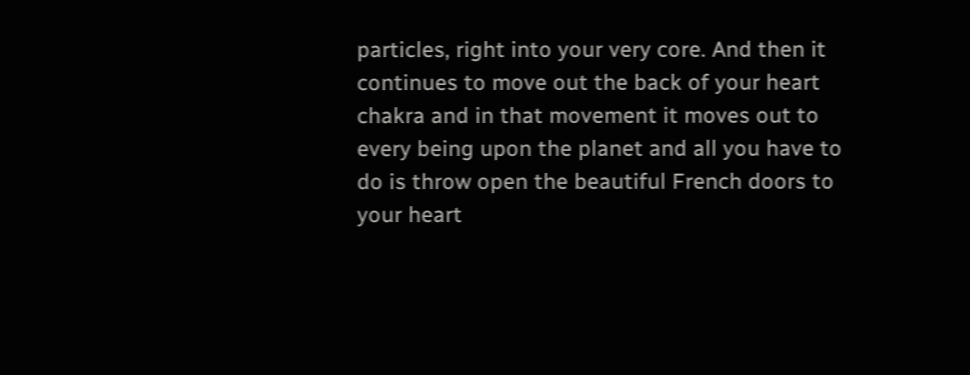particles, right into your very core. And then it continues to move out the back of your heart chakra and in that movement it moves out to every being upon the planet and all you have to do is throw open the beautiful French doors to your heart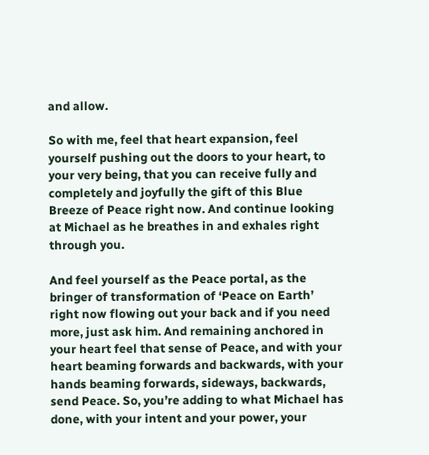and allow.

So with me, feel that heart expansion, feel yourself pushing out the doors to your heart, to your very being, that you can receive fully and completely and joyfully the gift of this Blue Breeze of Peace right now. And continue looking at Michael as he breathes in and exhales right through you.

And feel yourself as the Peace portal, as the bringer of transformation of ‘Peace on Earth’ right now flowing out your back and if you need more, just ask him. And remaining anchored in your heart feel that sense of Peace, and with your heart beaming forwards and backwards, with your hands beaming forwards, sideways, backwards, send Peace. So, you’re adding to what Michael has done, with your intent and your power, your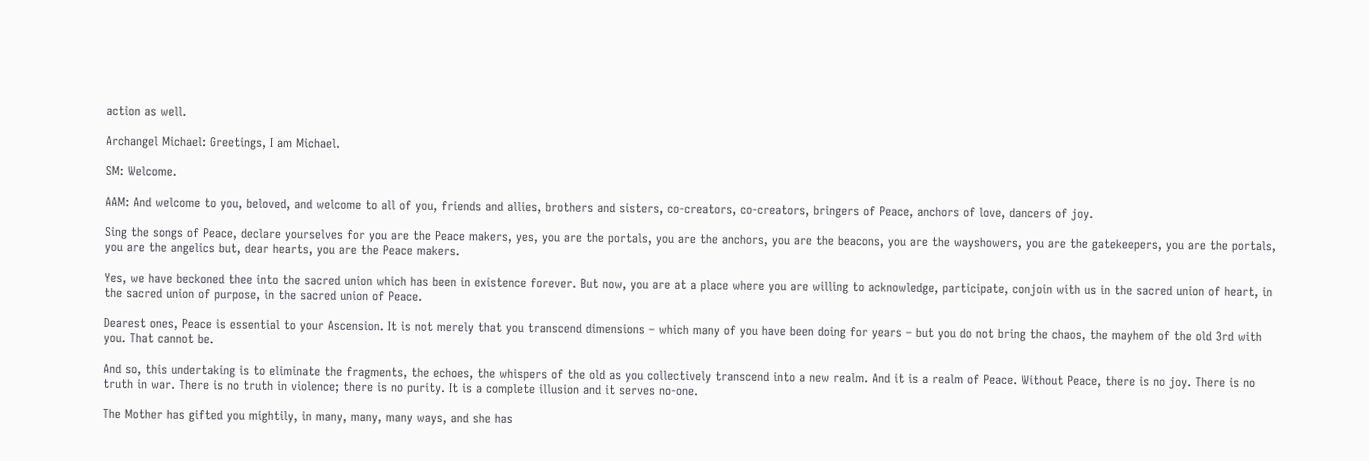action as well.

Archangel Michael: Greetings, I am Michael.

SM: Welcome.

AAM: And welcome to you, beloved, and welcome to all of you, friends and allies, brothers and sisters, co-creators, co-creators, bringers of Peace, anchors of love, dancers of joy.

Sing the songs of Peace, declare yourselves for you are the Peace makers, yes, you are the portals, you are the anchors, you are the beacons, you are the wayshowers, you are the gatekeepers, you are the portals, you are the angelics but, dear hearts, you are the Peace makers.

Yes, we have beckoned thee into the sacred union which has been in existence forever. But now, you are at a place where you are willing to acknowledge, participate, conjoin with us in the sacred union of heart, in the sacred union of purpose, in the sacred union of Peace.

Dearest ones, Peace is essential to your Ascension. It is not merely that you transcend dimensions – which many of you have been doing for years – but you do not bring the chaos, the mayhem of the old 3rd with you. That cannot be.

And so, this undertaking is to eliminate the fragments, the echoes, the whispers of the old as you collectively transcend into a new realm. And it is a realm of Peace. Without Peace, there is no joy. There is no truth in war. There is no truth in violence; there is no purity. It is a complete illusion and it serves no-one.

The Mother has gifted you mightily, in many, many, many ways, and she has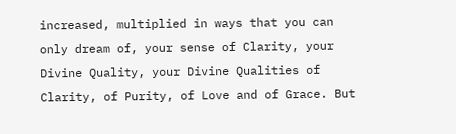increased, multiplied in ways that you can only dream of, your sense of Clarity, your Divine Quality, your Divine Qualities of Clarity, of Purity, of Love and of Grace. But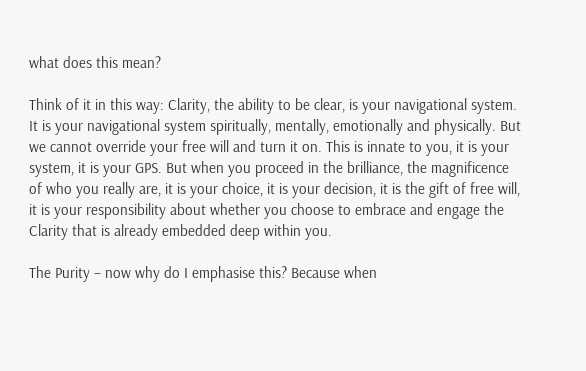what does this mean?

Think of it in this way: Clarity, the ability to be clear, is your navigational system. It is your navigational system spiritually, mentally, emotionally and physically. But we cannot override your free will and turn it on. This is innate to you, it is your system, it is your GPS. But when you proceed in the brilliance, the magnificence of who you really are, it is your choice, it is your decision, it is the gift of free will, it is your responsibility about whether you choose to embrace and engage the Clarity that is already embedded deep within you.

The Purity – now why do I emphasise this? Because when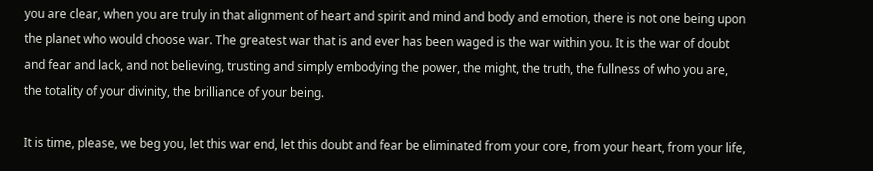you are clear, when you are truly in that alignment of heart and spirit and mind and body and emotion, there is not one being upon the planet who would choose war. The greatest war that is and ever has been waged is the war within you. It is the war of doubt and fear and lack, and not believing, trusting and simply embodying the power, the might, the truth, the fullness of who you are, the totality of your divinity, the brilliance of your being.

It is time, please, we beg you, let this war end, let this doubt and fear be eliminated from your core, from your heart, from your life,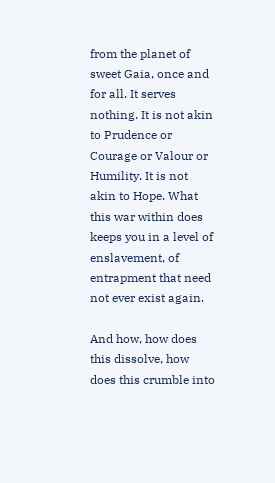from the planet of sweet Gaia, once and for all. It serves nothing. It is not akin to Prudence or Courage or Valour or Humility. It is not akin to Hope. What this war within does keeps you in a level of enslavement, of entrapment that need not ever exist again.

And how, how does this dissolve, how does this crumble into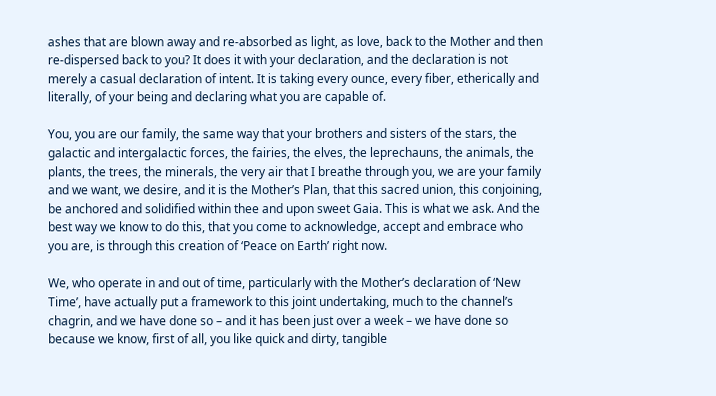ashes that are blown away and re-absorbed as light, as love, back to the Mother and then re-dispersed back to you? It does it with your declaration, and the declaration is not merely a casual declaration of intent. It is taking every ounce, every fiber, etherically and literally, of your being and declaring what you are capable of.

You, you are our family, the same way that your brothers and sisters of the stars, the galactic and intergalactic forces, the fairies, the elves, the leprechauns, the animals, the plants, the trees, the minerals, the very air that I breathe through you, we are your family and we want, we desire, and it is the Mother’s Plan, that this sacred union, this conjoining, be anchored and solidified within thee and upon sweet Gaia. This is what we ask. And the best way we know to do this, that you come to acknowledge, accept and embrace who you are, is through this creation of ‘Peace on Earth’ right now.

We, who operate in and out of time, particularly with the Mother’s declaration of ‘New Time’, have actually put a framework to this joint undertaking, much to the channel’s chagrin, and we have done so – and it has been just over a week – we have done so because we know, first of all, you like quick and dirty, tangible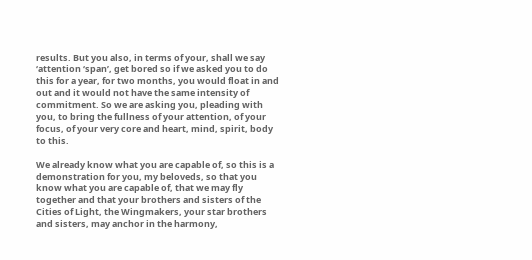results. But you also, in terms of your, shall we say ‘attention ‘span’, get bored so if we asked you to do this for a year, for two months, you would float in and out and it would not have the same intensity of commitment. So we are asking you, pleading with you, to bring the fullness of your attention, of your focus, of your very core and heart, mind, spirit, body to this.

We already know what you are capable of, so this is a demonstration for you, my beloveds, so that you know what you are capable of, that we may fly together and that your brothers and sisters of the Cities of Light, the Wingmakers, your star brothers and sisters, may anchor in the harmony,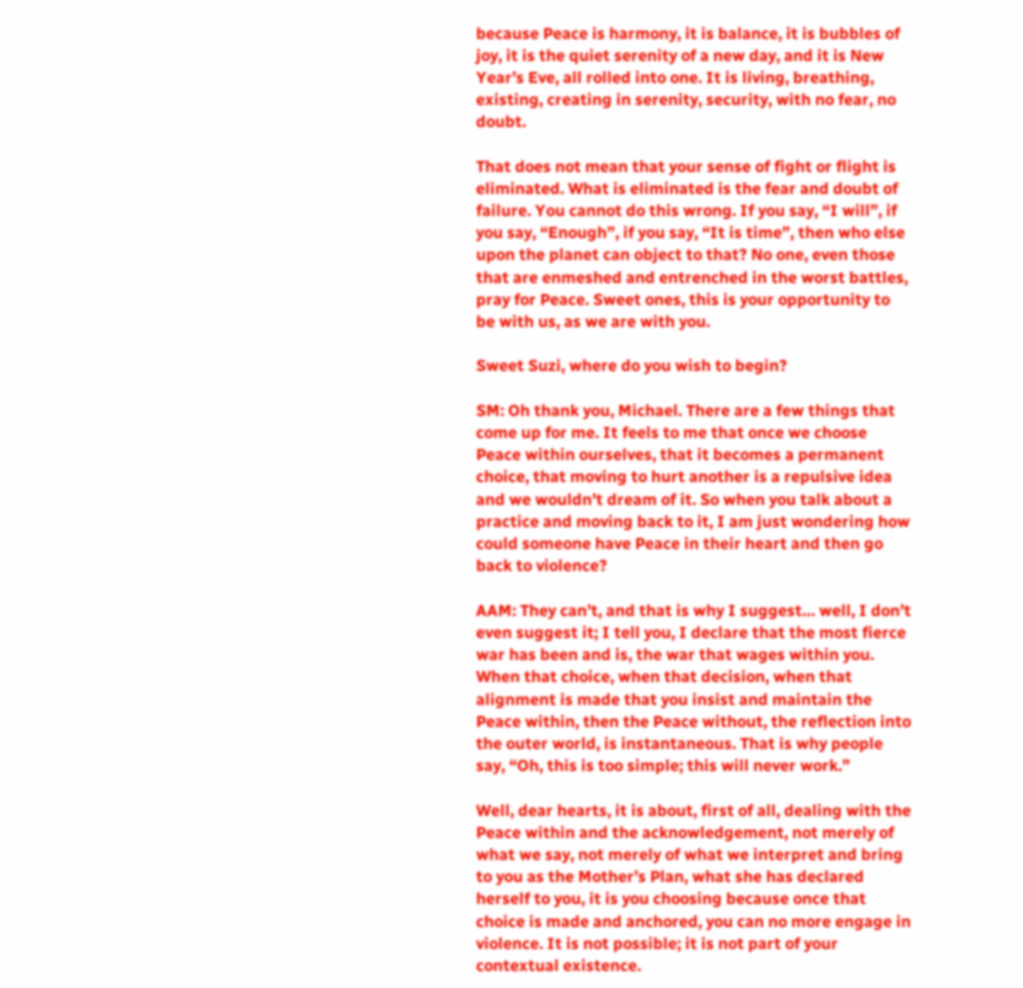because Peace is harmony, it is balance, it is bubbles of joy, it is the quiet serenity of a new day, and it is New Year’s Eve, all rolled into one. It is living, breathing, existing, creating in serenity, security, with no fear, no doubt.

That does not mean that your sense of fight or flight is eliminated. What is eliminated is the fear and doubt of failure. You cannot do this wrong. If you say, “I will”, if you say, “Enough”, if you say, “It is time”, then who else upon the planet can object to that? No one, even those that are enmeshed and entrenched in the worst battles, pray for Peace. Sweet ones, this is your opportunity to be with us, as we are with you.

Sweet Suzi, where do you wish to begin?

SM: Oh thank you, Michael. There are a few things that come up for me. It feels to me that once we choose Peace within ourselves, that it becomes a permanent choice, that moving to hurt another is a repulsive idea and we wouldn’t dream of it. So when you talk about a practice and moving back to it, I am just wondering how could someone have Peace in their heart and then go back to violence?

AAM: They can’t, and that is why I suggest… well, I don’t even suggest it; I tell you, I declare that the most fierce war has been and is, the war that wages within you. When that choice, when that decision, when that alignment is made that you insist and maintain the Peace within, then the Peace without, the reflection into the outer world, is instantaneous. That is why people say, “Oh, this is too simple; this will never work.”

Well, dear hearts, it is about, first of all, dealing with the Peace within and the acknowledgement, not merely of what we say, not merely of what we interpret and bring to you as the Mother’s Plan, what she has declared herself to you, it is you choosing because once that choice is made and anchored, you can no more engage in violence. It is not possible; it is not part of your contextual existence.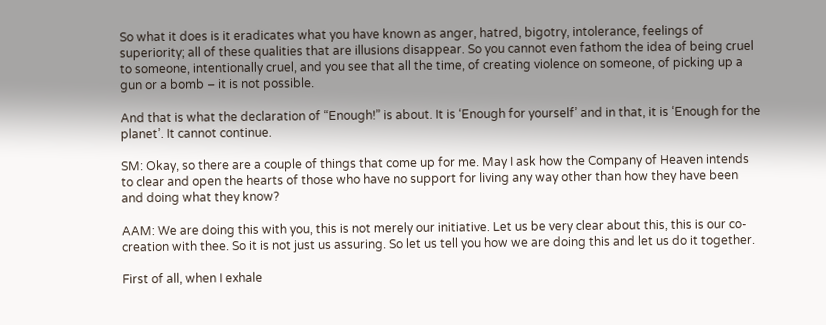So what it does is it eradicates what you have known as anger, hatred, bigotry, intolerance, feelings of superiority; all of these qualities that are illusions disappear. So you cannot even fathom the idea of being cruel to someone, intentionally cruel, and you see that all the time, of creating violence on someone, of picking up a gun or a bomb – it is not possible.

And that is what the declaration of “Enough!” is about. It is ‘Enough for yourself’ and in that, it is ‘Enough for the planet’. It cannot continue.

SM: Okay, so there are a couple of things that come up for me. May I ask how the Company of Heaven intends to clear and open the hearts of those who have no support for living any way other than how they have been and doing what they know?

AAM: We are doing this with you, this is not merely our initiative. Let us be very clear about this, this is our co-creation with thee. So it is not just us assuring. So let us tell you how we are doing this and let us do it together.

First of all, when I exhale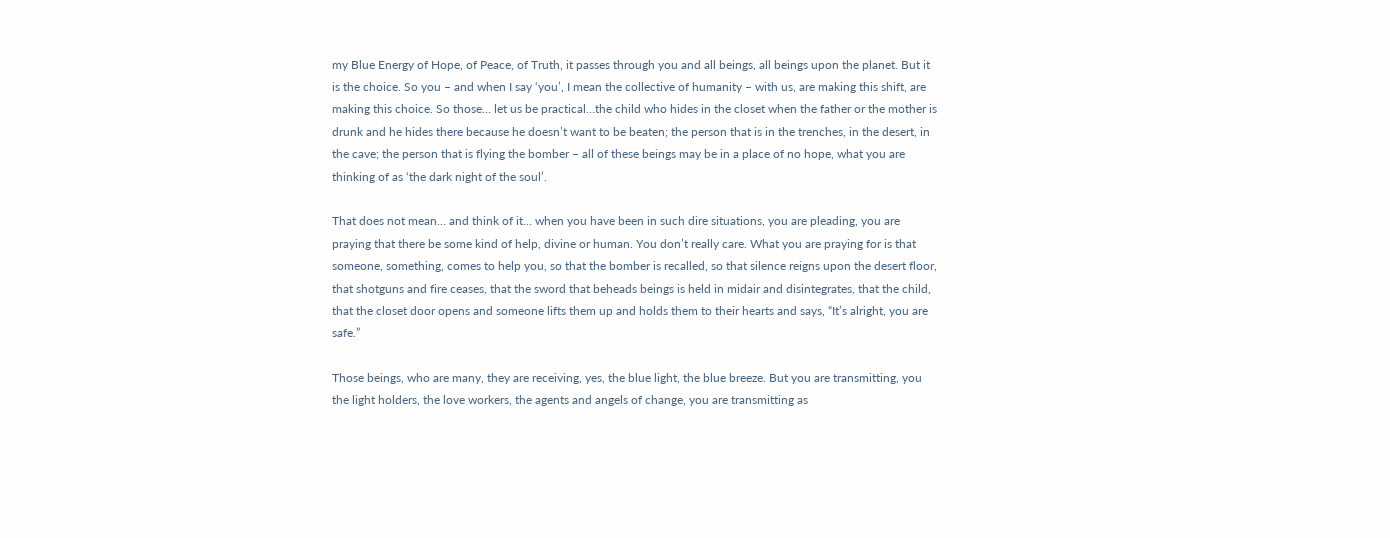my Blue Energy of Hope, of Peace, of Truth, it passes through you and all beings, all beings upon the planet. But it is the choice. So you – and when I say ‘you’, I mean the collective of humanity – with us, are making this shift, are making this choice. So those… let us be practical…the child who hides in the closet when the father or the mother is drunk and he hides there because he doesn’t want to be beaten; the person that is in the trenches, in the desert, in the cave; the person that is flying the bomber – all of these beings may be in a place of no hope, what you are thinking of as ‘the dark night of the soul’.

That does not mean… and think of it… when you have been in such dire situations, you are pleading, you are praying that there be some kind of help, divine or human. You don’t really care. What you are praying for is that someone, something, comes to help you, so that the bomber is recalled, so that silence reigns upon the desert floor, that shotguns and fire ceases, that the sword that beheads beings is held in midair and disintegrates, that the child, that the closet door opens and someone lifts them up and holds them to their hearts and says, “It’s alright, you are safe.”

Those beings, who are many, they are receiving, yes, the blue light, the blue breeze. But you are transmitting, you the light holders, the love workers, the agents and angels of change, you are transmitting as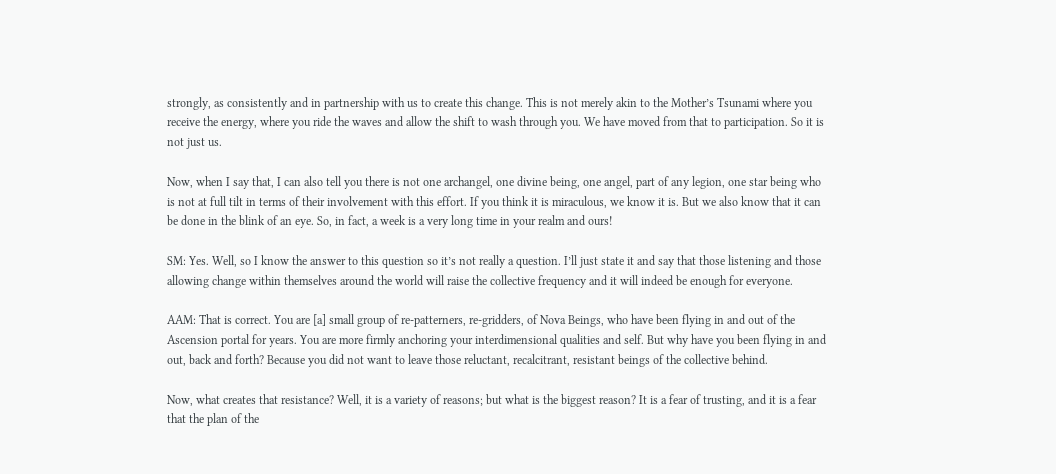strongly, as consistently and in partnership with us to create this change. This is not merely akin to the Mother’s Tsunami where you receive the energy, where you ride the waves and allow the shift to wash through you. We have moved from that to participation. So it is not just us.

Now, when I say that, I can also tell you there is not one archangel, one divine being, one angel, part of any legion, one star being who is not at full tilt in terms of their involvement with this effort. If you think it is miraculous, we know it is. But we also know that it can be done in the blink of an eye. So, in fact, a week is a very long time in your realm and ours!

SM: Yes. Well, so I know the answer to this question so it’s not really a question. I’ll just state it and say that those listening and those allowing change within themselves around the world will raise the collective frequency and it will indeed be enough for everyone.

AAM: That is correct. You are [a] small group of re-patterners, re-gridders, of Nova Beings, who have been flying in and out of the Ascension portal for years. You are more firmly anchoring your interdimensional qualities and self. But why have you been flying in and out, back and forth? Because you did not want to leave those reluctant, recalcitrant, resistant beings of the collective behind.

Now, what creates that resistance? Well, it is a variety of reasons; but what is the biggest reason? It is a fear of trusting, and it is a fear that the plan of the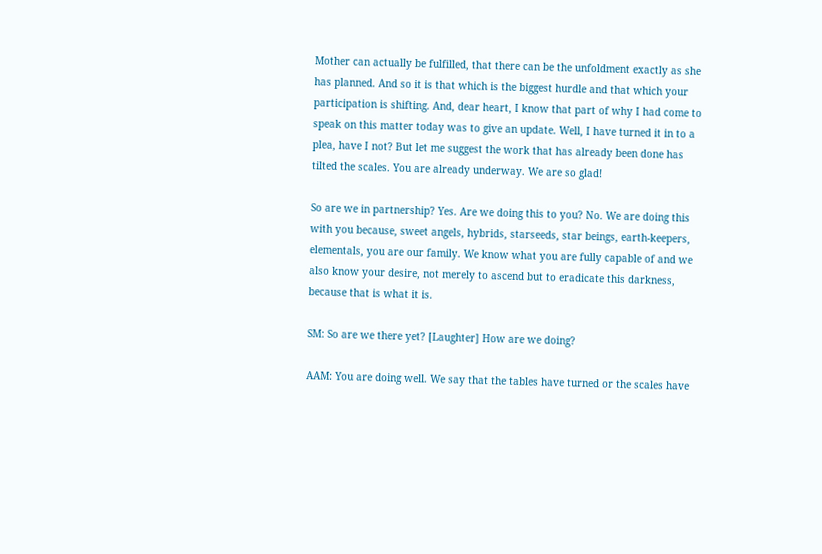Mother can actually be fulfilled, that there can be the unfoldment exactly as she has planned. And so it is that which is the biggest hurdle and that which your participation is shifting. And, dear heart, I know that part of why I had come to speak on this matter today was to give an update. Well, I have turned it in to a plea, have I not? But let me suggest the work that has already been done has tilted the scales. You are already underway. We are so glad!

So are we in partnership? Yes. Are we doing this to you? No. We are doing this with you because, sweet angels, hybrids, starseeds, star beings, earth-keepers, elementals, you are our family. We know what you are fully capable of and we also know your desire, not merely to ascend but to eradicate this darkness, because that is what it is.

SM: So are we there yet? [Laughter] How are we doing?

AAM: You are doing well. We say that the tables have turned or the scales have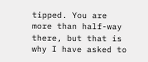tipped. You are more than half-way there, but that is why I have asked to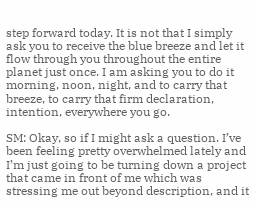step forward today. It is not that I simply ask you to receive the blue breeze and let it flow through you throughout the entire planet just once. I am asking you to do it morning, noon, night, and to carry that breeze, to carry that firm declaration, intention, everywhere you go.

SM: Okay, so if I might ask a question. I’ve been feeling pretty overwhelmed lately and I’m just going to be turning down a project that came in front of me which was stressing me out beyond description, and it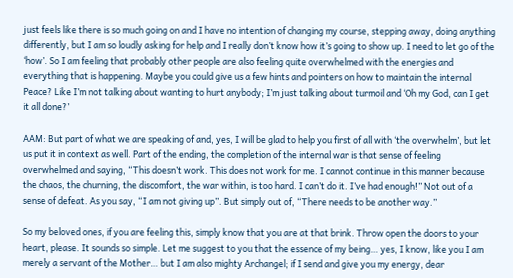just feels like there is so much going on and I have no intention of changing my course, stepping away, doing anything differently, but I am so loudly asking for help and I really don’t know how it’s going to show up. I need to let go of the ‘how’. So I am feeling that probably other people are also feeling quite overwhelmed with the energies and everything that is happening. Maybe you could give us a few hints and pointers on how to maintain the internal Peace? Like I’m not talking about wanting to hurt anybody; I’m just talking about turmoil and ‘Oh my God, can I get it all done?’

AAM: But part of what we are speaking of and, yes, I will be glad to help you first of all with ‘the overwhelm’, but let us put it in context as well. Part of the ending, the completion of the internal war is that sense of feeling overwhelmed and saying, “This doesn’t work. This does not work for me. I cannot continue in this manner because the chaos, the churning, the discomfort, the war within, is too hard. I can’t do it. I’ve had enough!” Not out of a sense of defeat. As you say, “I am not giving up”. But simply out of, “There needs to be another way.”

So my beloved ones, if you are feeling this, simply know that you are at that brink. Throw open the doors to your heart, please. It sounds so simple. Let me suggest to you that the essence of my being… yes, I know, like you I am merely a servant of the Mother… but I am also mighty Archangel; if I send and give you my energy, dear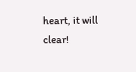heart, it will clear!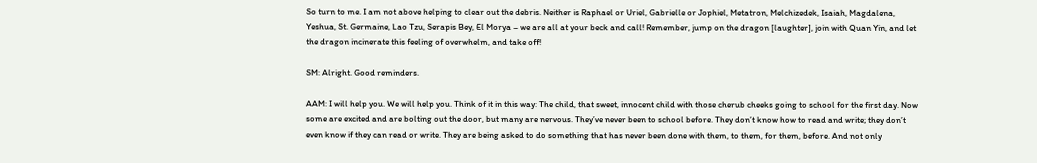So turn to me. I am not above helping to clear out the debris. Neither is Raphael or Uriel, Gabrielle or Jophiel, Metatron, Melchizedek, Isaiah, Magdalena, Yeshua, St. Germaine, Lao Tzu, Serapis Bey, El Morya – we are all at your beck and call! Remember, jump on the dragon [laughter], join with Quan Yin, and let the dragon incinerate this feeling of overwhelm, and take off!

SM: Alright. Good reminders.

AAM: I will help you. We will help you. Think of it in this way: The child, that sweet, innocent child with those cherub cheeks going to school for the first day. Now some are excited and are bolting out the door, but many are nervous. They’ve never been to school before. They don’t know how to read and write; they don’t even know if they can read or write. They are being asked to do something that has never been done with them, to them, for them, before. And not only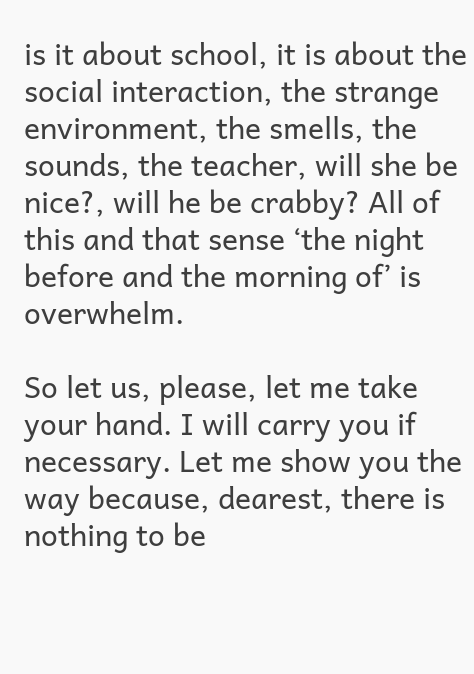is it about school, it is about the social interaction, the strange environment, the smells, the sounds, the teacher, will she be nice?, will he be crabby? All of this and that sense ‘the night before and the morning of’ is overwhelm.

So let us, please, let me take your hand. I will carry you if necessary. Let me show you the way because, dearest, there is nothing to be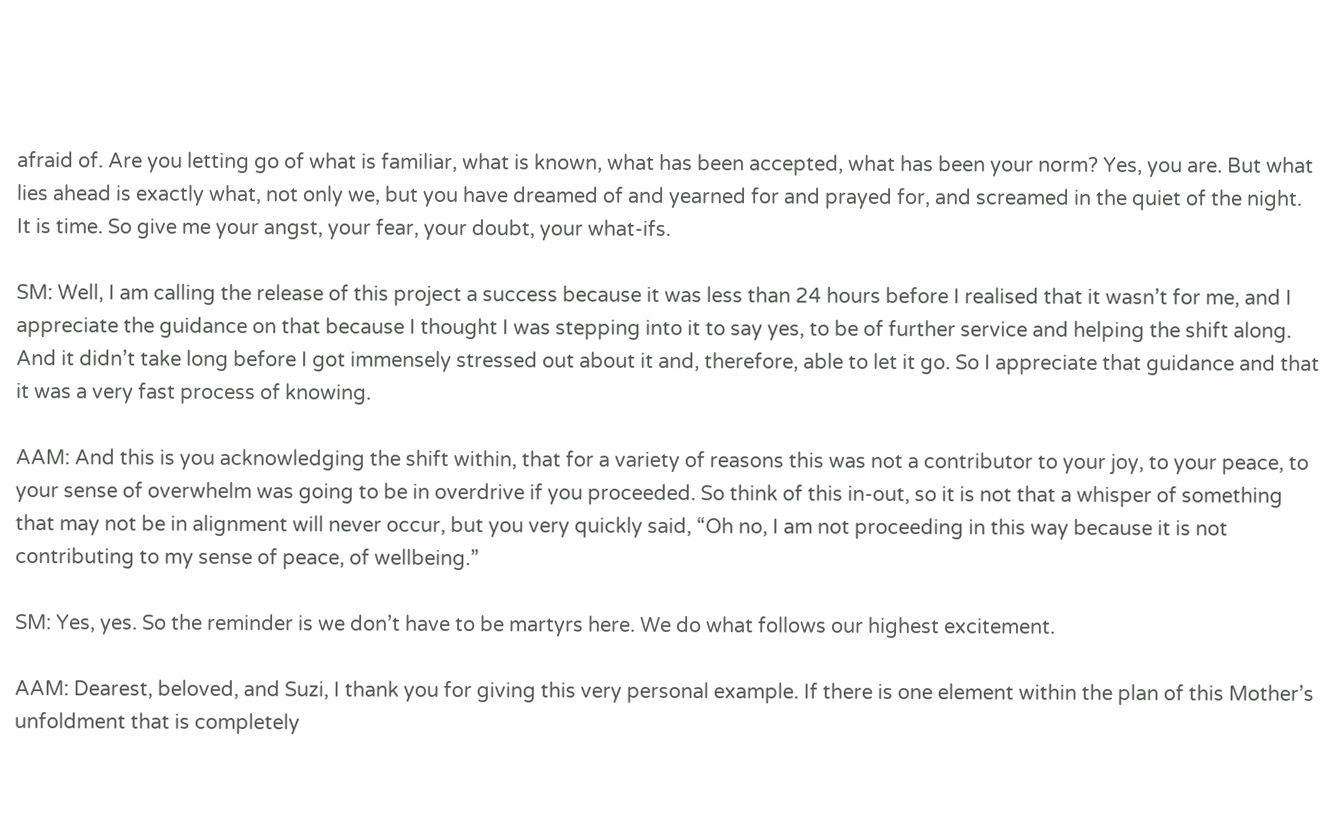afraid of. Are you letting go of what is familiar, what is known, what has been accepted, what has been your norm? Yes, you are. But what lies ahead is exactly what, not only we, but you have dreamed of and yearned for and prayed for, and screamed in the quiet of the night. It is time. So give me your angst, your fear, your doubt, your what-ifs.

SM: Well, I am calling the release of this project a success because it was less than 24 hours before I realised that it wasn’t for me, and I appreciate the guidance on that because I thought I was stepping into it to say yes, to be of further service and helping the shift along. And it didn’t take long before I got immensely stressed out about it and, therefore, able to let it go. So I appreciate that guidance and that it was a very fast process of knowing.

AAM: And this is you acknowledging the shift within, that for a variety of reasons this was not a contributor to your joy, to your peace, to your sense of overwhelm was going to be in overdrive if you proceeded. So think of this in-out, so it is not that a whisper of something that may not be in alignment will never occur, but you very quickly said, “Oh no, I am not proceeding in this way because it is not contributing to my sense of peace, of wellbeing.”

SM: Yes, yes. So the reminder is we don’t have to be martyrs here. We do what follows our highest excitement.

AAM: Dearest, beloved, and Suzi, I thank you for giving this very personal example. If there is one element within the plan of this Mother’s unfoldment that is completely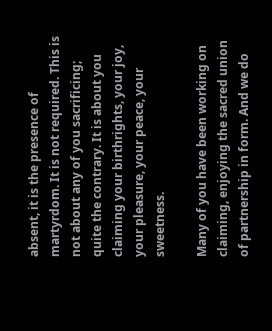absent, it is the presence of martyrdom. It is not required. This is not about any of you sacrificing; quite the contrary. It is about you claiming your birthrights, your joy, your pleasure, your peace, your sweetness.

Many of you have been working on claiming, enjoying the sacred union of partnership in form. And we do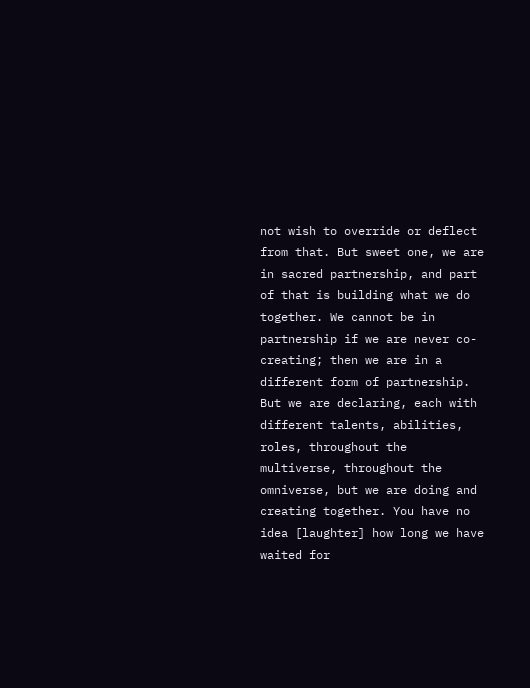not wish to override or deflect from that. But sweet one, we are in sacred partnership, and part of that is building what we do together. We cannot be in partnership if we are never co-creating; then we are in a different form of partnership. But we are declaring, each with different talents, abilities, roles, throughout the multiverse, throughout the omniverse, but we are doing and creating together. You have no idea [laughter] how long we have waited for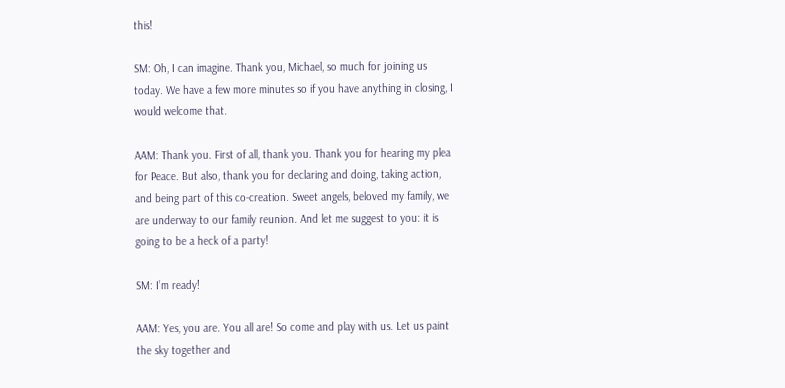this!

SM: Oh, I can imagine. Thank you, Michael, so much for joining us today. We have a few more minutes so if you have anything in closing, I would welcome that.

AAM: Thank you. First of all, thank you. Thank you for hearing my plea for Peace. But also, thank you for declaring and doing, taking action, and being part of this co-creation. Sweet angels, beloved my family, we are underway to our family reunion. And let me suggest to you: it is going to be a heck of a party!

SM: I’m ready!

AAM: Yes, you are. You all are! So come and play with us. Let us paint the sky together and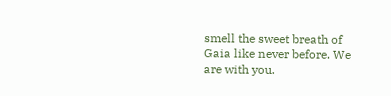smell the sweet breath of Gaia like never before. We are with you.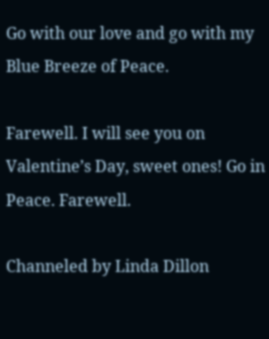Go with our love and go with my Blue Breeze of Peace.

Farewell. I will see you on Valentine’s Day, sweet ones! Go in Peace. Farewell.

Channeled by Linda Dillon